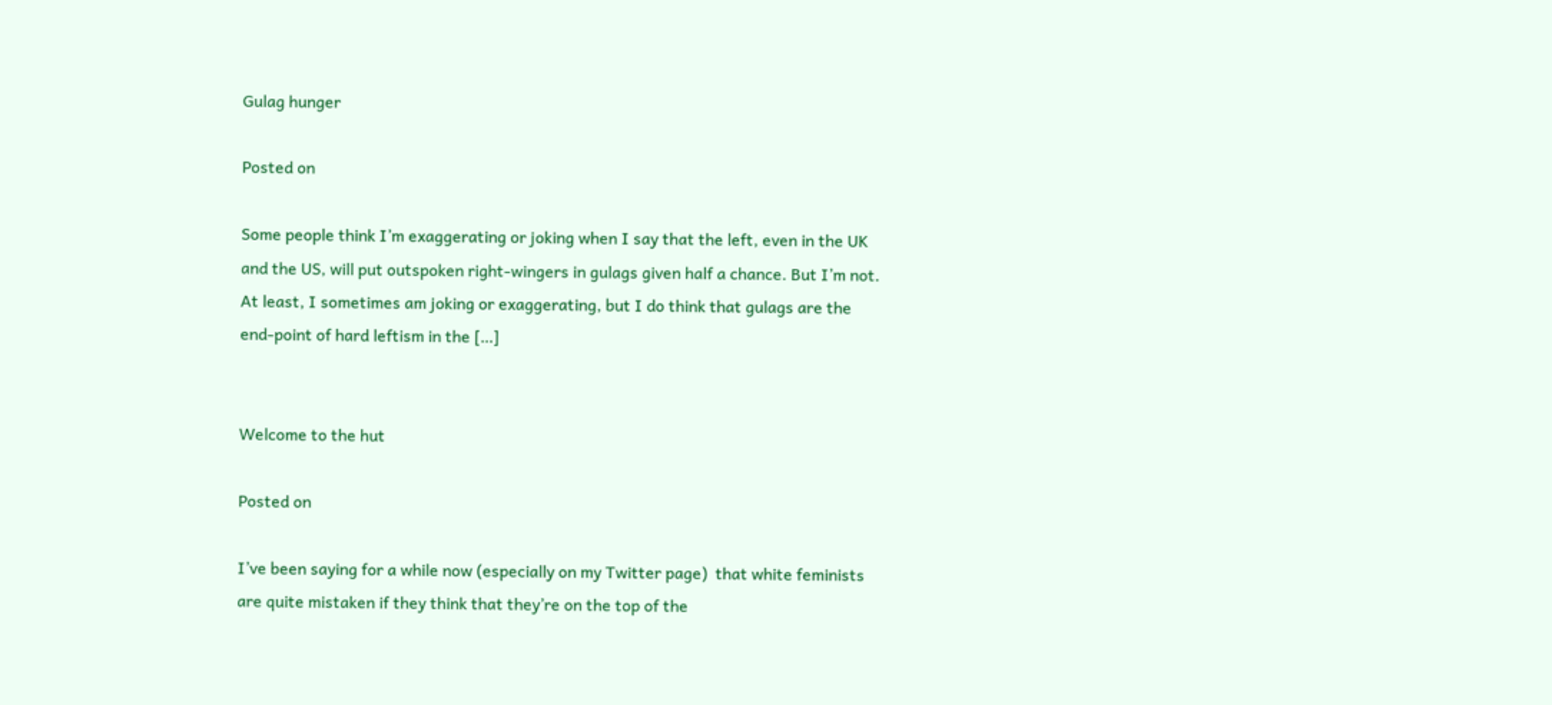Gulag hunger

Posted on

Some people think I’m exaggerating or joking when I say that the left, even in the UK and the US, will put outspoken right-wingers in gulags given half a chance. But I’m not. At least, I sometimes am joking or exaggerating, but I do think that gulags are the end-point of hard leftism in the […]


Welcome to the hut

Posted on

I’ve been saying for a while now (especially on my Twitter page)  that white feminists are quite mistaken if they think that they’re on the top of the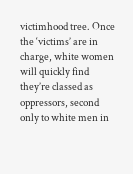victimhood tree. Once the ‘victims’ are in charge, white women will quickly find they’re classed as oppressors, second only to white men in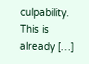culpability. This is already […]